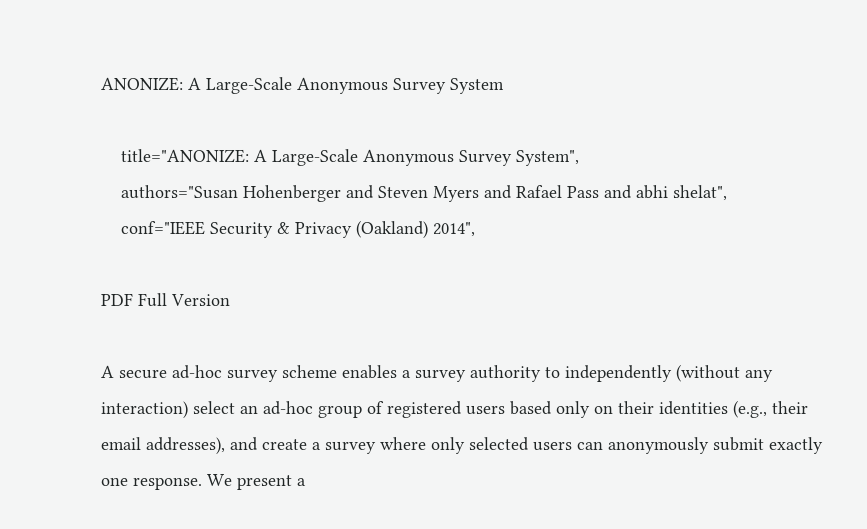ANONIZE: A Large-Scale Anonymous Survey System

    title="ANONIZE: A Large-Scale Anonymous Survey System",
    authors="Susan Hohenberger and Steven Myers and Rafael Pass and abhi shelat",
    conf="IEEE Security & Privacy (Oakland) 2014",

PDF Full Version

A secure ad-hoc survey scheme enables a survey authority to independently (without any interaction) select an ad-hoc group of registered users based only on their identities (e.g., their email addresses), and create a survey where only selected users can anonymously submit exactly one response. We present a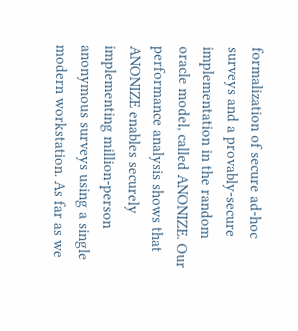formalization of secure ad-hoc surveys and a provably-secure implementation in the random oracle model, called ANONIZE. Our performance analysis shows that ANONIZE enables securely implementing million-person anonymous surveys using a single modern workstation. As far as we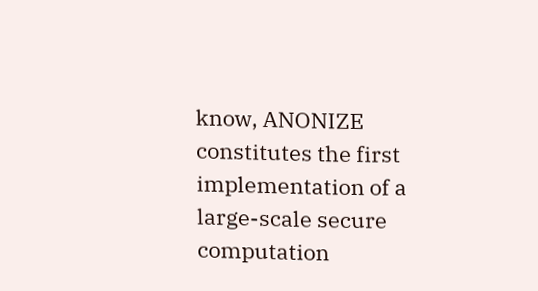know, ANONIZE constitutes the first implementation of a large-scale secure computation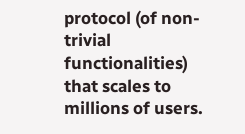protocol (of non-trivial functionalities) that scales to millions of users.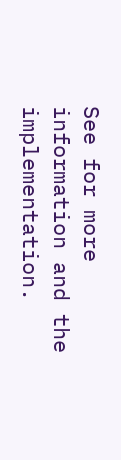See for more information and the implementation.